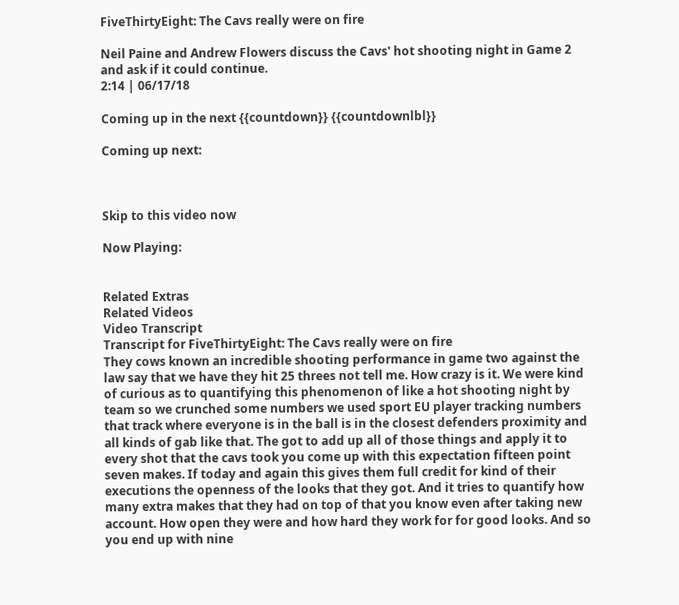FiveThirtyEight: The Cavs really were on fire

Neil Paine and Andrew Flowers discuss the Cavs' hot shooting night in Game 2 and ask if it could continue.
2:14 | 06/17/18

Coming up in the next {{countdown}} {{countdownlbl}}

Coming up next:



Skip to this video now

Now Playing:


Related Extras
Related Videos
Video Transcript
Transcript for FiveThirtyEight: The Cavs really were on fire
They cows known an incredible shooting performance in game two against the law say that we have they hit 25 threes not tell me. How crazy is it. We were kind of curious as to quantifying this phenomenon of like a hot shooting night by team so we crunched some numbers we used sport EU player tracking numbers that track where everyone is in the ball is in the closest defenders proximity and all kinds of gab like that. The got to add up all of those things and apply it to every shot that the cavs took you come up with this expectation fifteen point seven makes. If today and again this gives them full credit for kind of their executions the openness of the looks that they got. And it tries to quantify how many extra makes that they had on top of that you know even after taking new account. How open they were and how hard they work for for good looks. And so you end up with nine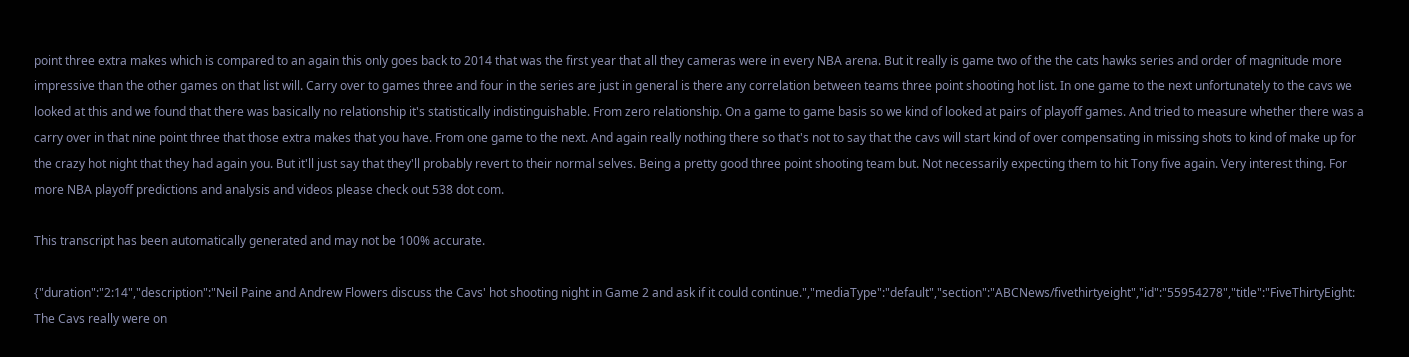point three extra makes which is compared to an again this only goes back to 2014 that was the first year that all they cameras were in every NBA arena. But it really is game two of the the cats hawks series and order of magnitude more impressive than the other games on that list will. Carry over to games three and four in the series are just in general is there any correlation between teams three point shooting hot list. In one game to the next unfortunately to the cavs we looked at this and we found that there was basically no relationship it's statistically indistinguishable. From zero relationship. On a game to game basis so we kind of looked at pairs of playoff games. And tried to measure whether there was a carry over in that nine point three that those extra makes that you have. From one game to the next. And again really nothing there so that's not to say that the cavs will start kind of over compensating in missing shots to kind of make up for the crazy hot night that they had again you. But it'll just say that they'll probably revert to their normal selves. Being a pretty good three point shooting team but. Not necessarily expecting them to hit Tony five again. Very interest thing. For more NBA playoff predictions and analysis and videos please check out 538 dot com.

This transcript has been automatically generated and may not be 100% accurate.

{"duration":"2:14","description":"Neil Paine and Andrew Flowers discuss the Cavs' hot shooting night in Game 2 and ask if it could continue.","mediaType":"default","section":"ABCNews/fivethirtyeight","id":"55954278","title":"FiveThirtyEight: The Cavs really were on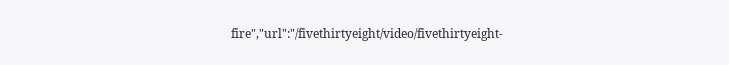fire","url":"/fivethirtyeight/video/fivethirtyeight-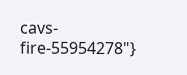cavs-fire-55954278"}